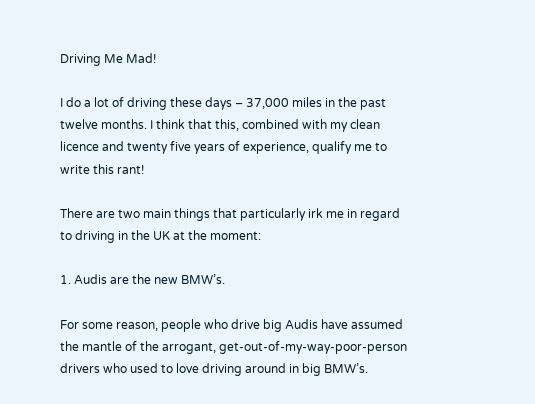Driving Me Mad!

I do a lot of driving these days – 37,000 miles in the past twelve months. I think that this, combined with my clean licence and twenty five years of experience, qualify me to write this rant!

There are two main things that particularly irk me in regard to driving in the UK at the moment:

1. Audis are the new BMW’s.

For some reason, people who drive big Audis have assumed the mantle of the arrogant, get-out-of-my-way-poor-person drivers who used to love driving around in big BMW’s.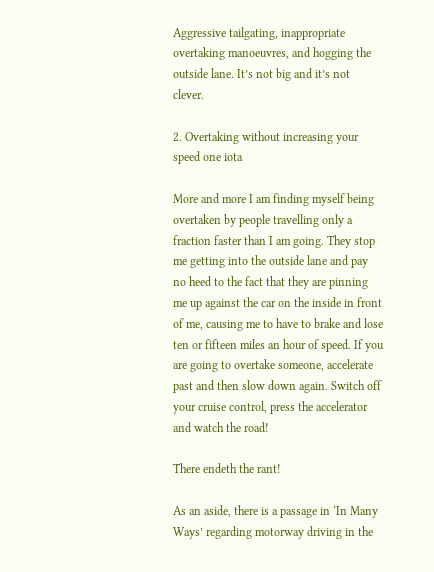Aggressive tailgating, inappropriate overtaking manoeuvres, and hogging the outside lane. It’s not big and it’s not clever.

2. Overtaking without increasing your speed one iota

More and more I am finding myself being overtaken by people travelling only a fraction faster than I am going. They stop me getting into the outside lane and pay no heed to the fact that they are pinning me up against the car on the inside in front of me, causing me to have to brake and lose ten or fifteen miles an hour of speed. If you are going to overtake someone, accelerate past and then slow down again. Switch off your cruise control, press the accelerator and watch the road!

There endeth the rant!

As an aside, there is a passage in ‘In Many Ways’ regarding motorway driving in the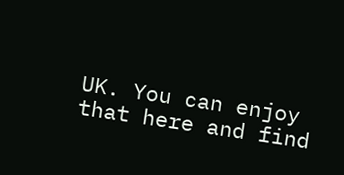UK. You can enjoy that here and find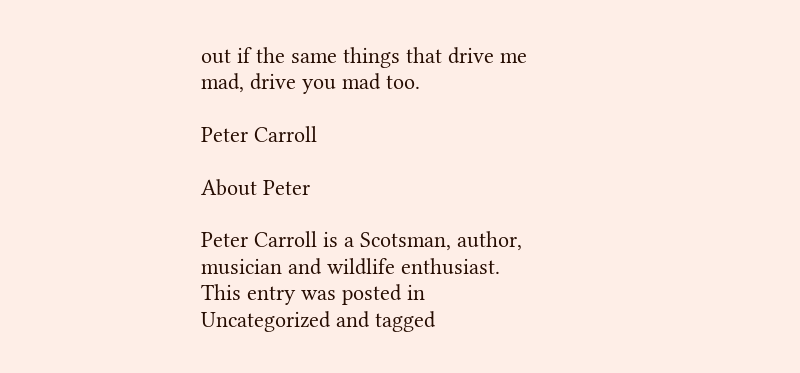out if the same things that drive me mad, drive you mad too.

Peter Carroll

About Peter

Peter Carroll is a Scotsman, author, musician and wildlife enthusiast.
This entry was posted in Uncategorized and tagged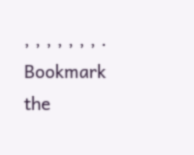, , , , , , , . Bookmark the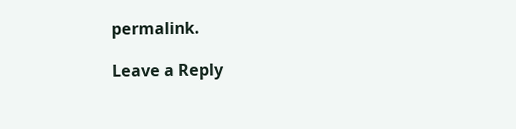permalink.

Leave a Reply